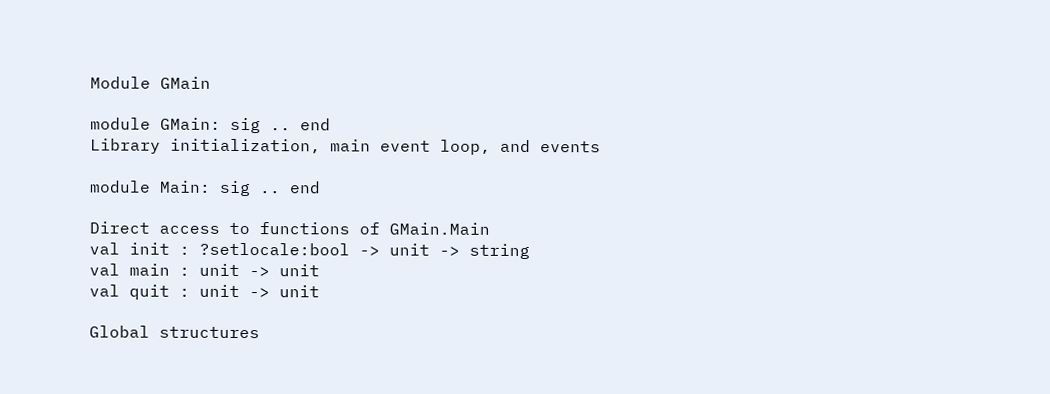Module GMain

module GMain: sig .. end
Library initialization, main event loop, and events

module Main: sig .. end

Direct access to functions of GMain.Main
val init : ?setlocale:bool -> unit -> string
val main : unit -> unit
val quit : unit -> unit

Global structures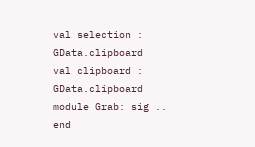val selection : GData.clipboard
val clipboard : GData.clipboard
module Grab: sig .. end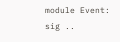module Event: sig ..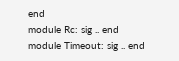end
module Rc: sig .. end
module Timeout: sig .. end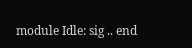module Idle: sig .. end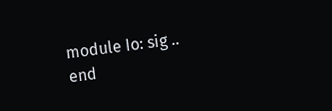module Io: sig .. end